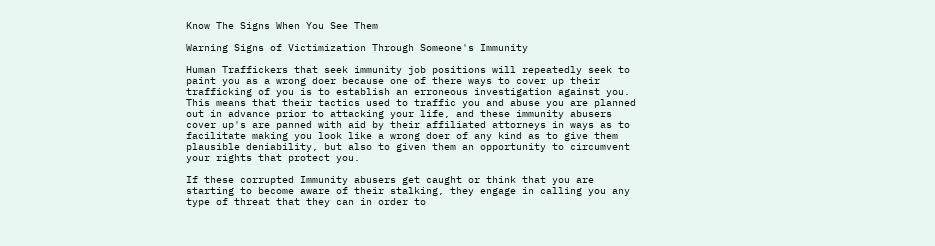Know The Signs When You See Them

Warning Signs of Victimization Through Someone's Immunity

Human Traffickers that seek immunity job positions will repeatedly seek to paint you as a wrong doer because one of there ways to cover up their trafficking of you is to establish an erroneous investigation against you.  This means that their tactics used to traffic you and abuse you are planned out in advance prior to attacking your life, and these immunity abusers cover up's are panned with aid by their affiliated attorneys in ways as to facilitate making you look like a wrong doer of any kind as to give them plausible deniability, but also to given them an opportunity to circumvent your rights that protect you.

If these corrupted Immunity abusers get caught or think that you are starting to become aware of their stalking, they engage in calling you any type of threat that they can in order to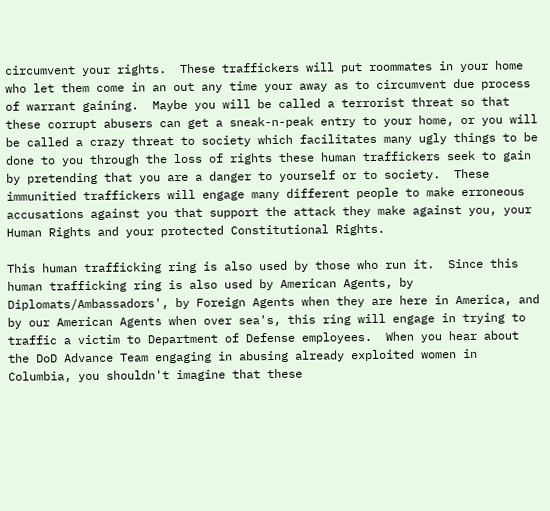circumvent your rights.  These traffickers will put roommates in your home who let them come in an out any time your away as to circumvent due process of warrant gaining.  Maybe you will be called a terrorist threat so that these corrupt abusers can get a sneak-n-peak entry to your home, or you will be called a crazy threat to society which facilitates many ugly things to be done to you through the loss of rights these human traffickers seek to gain by pretending that you are a danger to yourself or to society.  These immunitied traffickers will engage many different people to make erroneous accusations against you that support the attack they make against you, your Human Rights and your protected Constitutional Rights.

This human trafficking ring is also used by those who run it.  Since this human trafficking ring is also used by American Agents, by Diplomats/Ambassadors', by Foreign Agents when they are here in America, and by our American Agents when over sea's, this ring will engage in trying to traffic a victim to Department of Defense employees.  When you hear about the DoD Advance Team engaging in abusing already exploited women in Columbia, you shouldn't imagine that these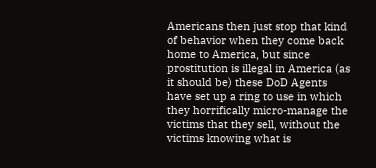Americans then just stop that kind of behavior when they come back home to America, but since prostitution is illegal in America (as it should be) these DoD Agents have set up a ring to use in which they horrifically micro-manage the victims that they sell, without the victims knowing what is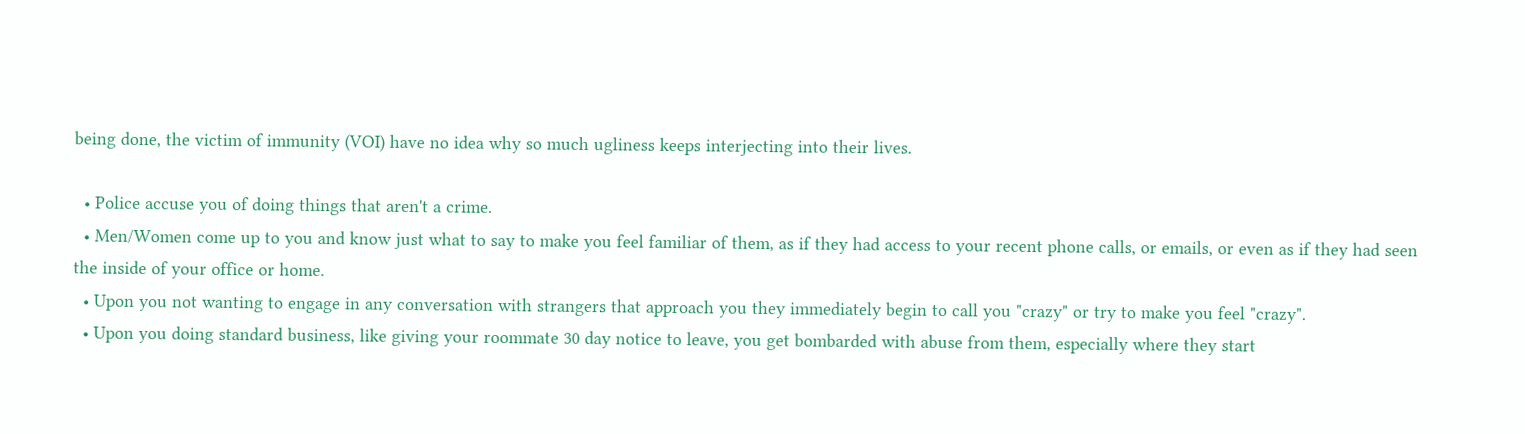being done, the victim of immunity (VOI) have no idea why so much ugliness keeps interjecting into their lives.

  • Police accuse you of doing things that aren't a crime.
  • Men/Women come up to you and know just what to say to make you feel familiar of them, as if they had access to your recent phone calls, or emails, or even as if they had seen the inside of your office or home.
  • Upon you not wanting to engage in any conversation with strangers that approach you they immediately begin to call you "crazy" or try to make you feel "crazy".
  • Upon you doing standard business, like giving your roommate 30 day notice to leave, you get bombarded with abuse from them, especially where they start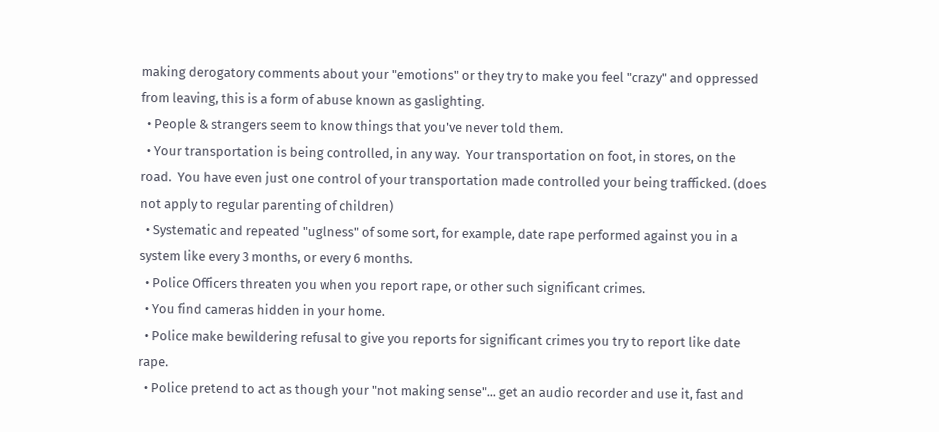making derogatory comments about your "emotions" or they try to make you feel "crazy" and oppressed from leaving, this is a form of abuse known as gaslighting.
  • People & strangers seem to know things that you've never told them.
  • Your transportation is being controlled, in any way.  Your transportation on foot, in stores, on the road.  You have even just one control of your transportation made controlled your being trafficked. (does not apply to regular parenting of children)
  • Systematic and repeated "uglness" of some sort, for example, date rape performed against you in a system like every 3 months, or every 6 months.
  • Police Officers threaten you when you report rape, or other such significant crimes.
  • You find cameras hidden in your home.
  • Police make bewildering refusal to give you reports for significant crimes you try to report like date rape.
  • Police pretend to act as though your "not making sense"... get an audio recorder and use it, fast and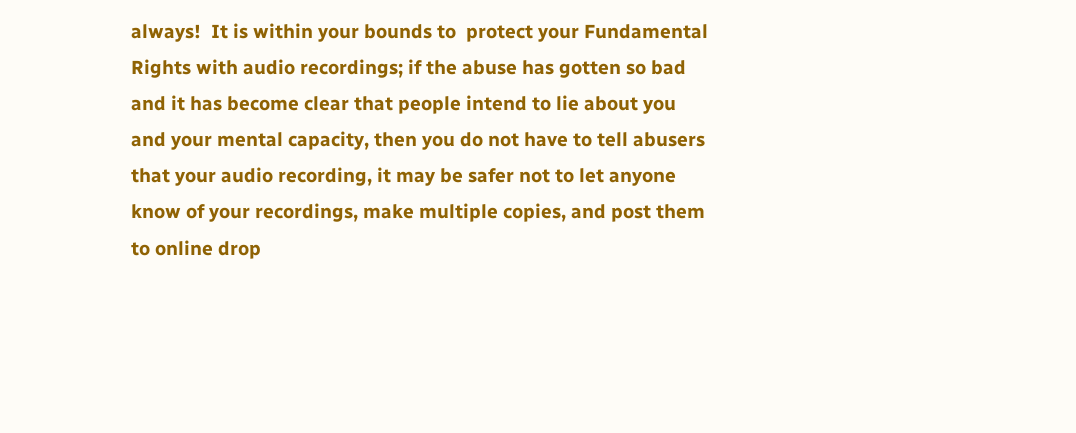always!  It is within your bounds to  protect your Fundamental Rights with audio recordings; if the abuse has gotten so bad and it has become clear that people intend to lie about you and your mental capacity, then you do not have to tell abusers that your audio recording, it may be safer not to let anyone know of your recordings, make multiple copies, and post them to online drop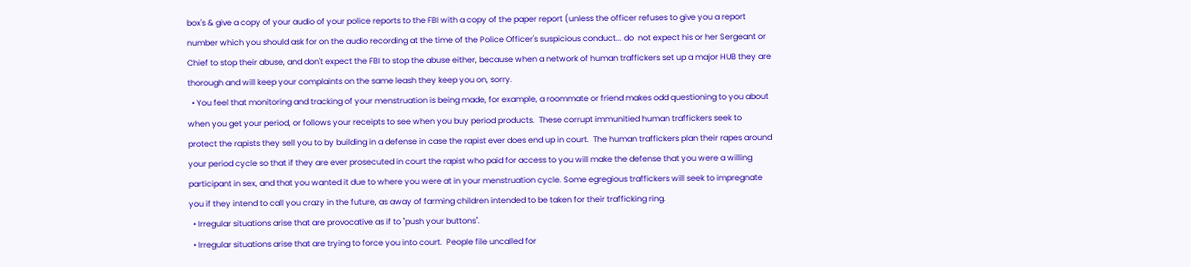box's & give a copy of your audio of your police reports to the FBI with a copy of the paper report (unless the officer refuses to give you a report number which you should ask for on the audio recording at the time of the Police Officer's suspicious conduct... do  not expect his or her Sergeant or Chief to stop their abuse, and don't expect the FBI to stop the abuse either, because when a network of human traffickers set up a major HUB they are thorough and will keep your complaints on the same leash they keep you on, sorry.
  • You feel that monitoring and tracking of your menstruation is being made, for example, a roommate or friend makes odd questioning to you about when you get your period, or follows your receipts to see when you buy period products.  These corrupt immunitied human traffickers seek to protect the rapists they sell you to by building in a defense in case the rapist ever does end up in court.  The human traffickers plan their rapes around your period cycle so that if they are ever prosecuted in court the rapist who paid for access to you will make the defense that you were a willing participant in sex, and that you wanted it due to where you were at in your menstruation cycle. Some egregious traffickers will seek to impregnate you if they intend to call you crazy in the future, as away of farming children intended to be taken for their trafficking ring.
  • Irregular situations arise that are provocative as if to "push your buttons".
  • Irregular situations arise that are trying to force you into court.  People file uncalled for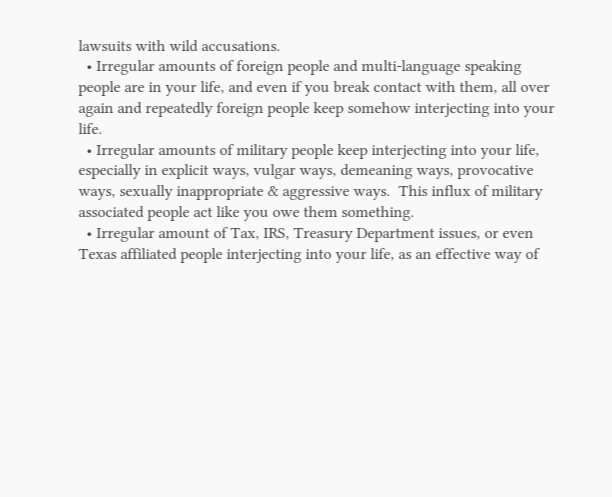lawsuits with wild accusations.
  • Irregular amounts of foreign people and multi-language speaking people are in your life, and even if you break contact with them, all over again and repeatedly foreign people keep somehow interjecting into your life.
  • Irregular amounts of military people keep interjecting into your life, especially in explicit ways, vulgar ways, demeaning ways, provocative ways, sexually inappropriate & aggressive ways.  This influx of military associated people act like you owe them something.
  • Irregular amount of Tax, IRS, Treasury Department issues, or even Texas affiliated people interjecting into your life, as an effective way of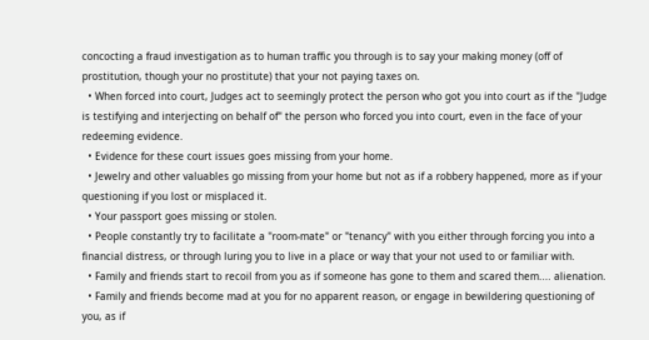concocting a fraud investigation as to human traffic you through is to say your making money (off of prostitution, though your no prostitute) that your not paying taxes on.
  • When forced into court, Judges act to seemingly protect the person who got you into court as if the "Judge is testifying and interjecting on behalf of" the person who forced you into court, even in the face of your redeeming evidence.
  • Evidence for these court issues goes missing from your home.
  • Jewelry and other valuables go missing from your home but not as if a robbery happened, more as if your questioning if you lost or misplaced it.
  • Your passport goes missing or stolen.
  • People constantly try to facilitate a "room-mate" or "tenancy" with you either through forcing you into a financial distress, or through luring you to live in a place or way that your not used to or familiar with.
  • Family and friends start to recoil from you as if someone has gone to them and scared them.... alienation.
  • Family and friends become mad at you for no apparent reason, or engage in bewildering questioning of you, as if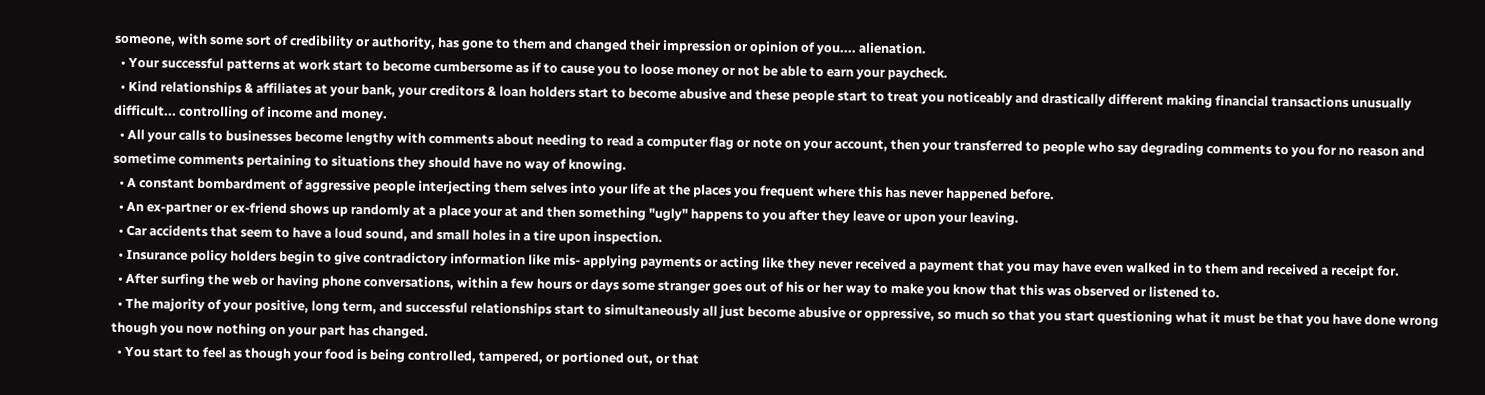someone, with some sort of credibility or authority, has gone to them and changed their impression or opinion of you.... alienation.
  • Your successful patterns at work start to become cumbersome as if to cause you to loose money or not be able to earn your paycheck.
  • Kind relationships & affiliates at your bank, your creditors & loan holders start to become abusive and these people start to treat you noticeably and drastically different making financial transactions unusually difficult... controlling of income and money.
  • All your calls to businesses become lengthy with comments about needing to read a computer flag or note on your account, then your transferred to people who say degrading comments to you for no reason and sometime comments pertaining to situations they should have no way of knowing.
  • A constant bombardment of aggressive people interjecting them selves into your life at the places you frequent where this has never happened before.
  • An ex-partner or ex-friend shows up randomly at a place your at and then something "ugly" happens to you after they leave or upon your leaving.
  • Car accidents that seem to have a loud sound, and small holes in a tire upon inspection.
  • Insurance policy holders begin to give contradictory information like mis- applying payments or acting like they never received a payment that you may have even walked in to them and received a receipt for.
  • After surfing the web or having phone conversations, within a few hours or days some stranger goes out of his or her way to make you know that this was observed or listened to.
  • The majority of your positive, long term, and successful relationships start to simultaneously all just become abusive or oppressive, so much so that you start questioning what it must be that you have done wrong though you now nothing on your part has changed.
  • You start to feel as though your food is being controlled, tampered, or portioned out, or that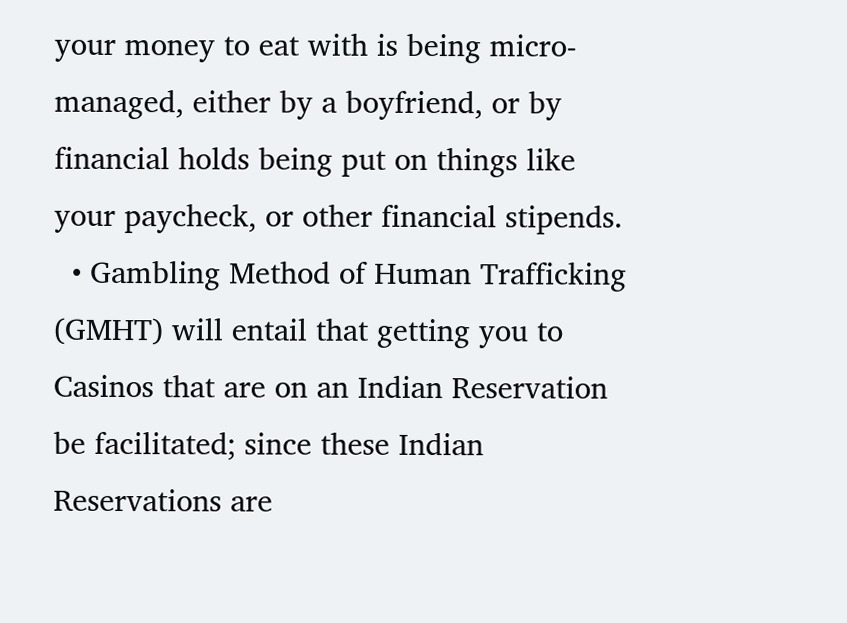your money to eat with is being micro-managed, either by a boyfriend, or by financial holds being put on things like your paycheck, or other financial stipends.
  • Gambling Method of Human Trafficking (GMHT) will entail that getting you to Casinos that are on an Indian Reservation be facilitated; since these Indian Reservations are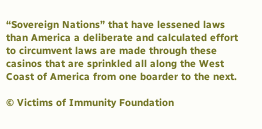“Sovereign Nations” that have lessened laws than America a deliberate and calculated effort to circumvent laws are made through these casinos that are sprinkled all along the West Coast of America from one boarder to the next.

© Victims of Immunity Foundation